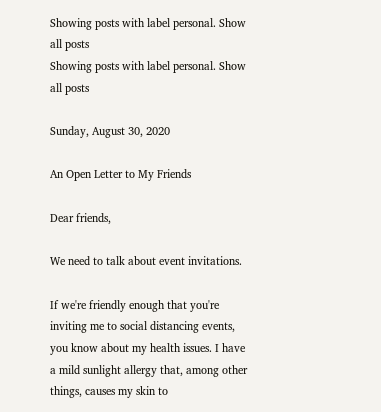Showing posts with label personal. Show all posts
Showing posts with label personal. Show all posts

Sunday, August 30, 2020

An Open Letter to My Friends

Dear friends,

We need to talk about event invitations.

If we're friendly enough that you're inviting me to social distancing events, you know about my health issues. I have a mild sunlight allergy that, among other things, causes my skin to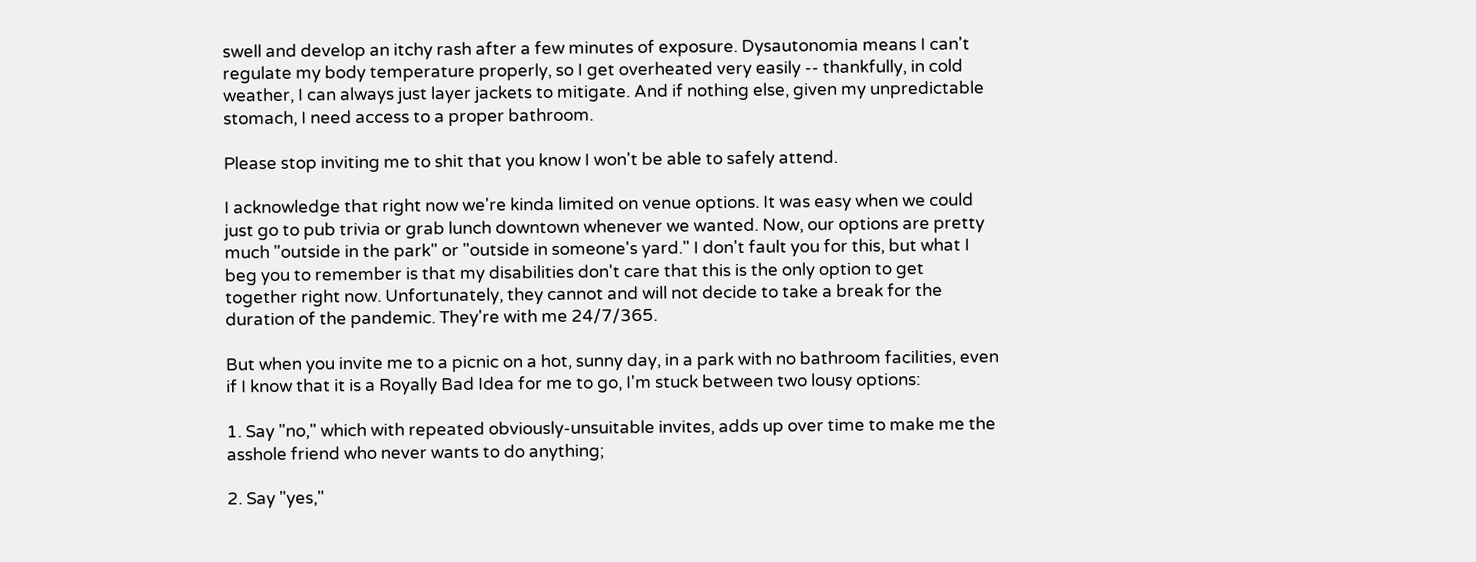swell and develop an itchy rash after a few minutes of exposure. Dysautonomia means I can't regulate my body temperature properly, so I get overheated very easily -- thankfully, in cold weather, I can always just layer jackets to mitigate. And if nothing else, given my unpredictable stomach, I need access to a proper bathroom.

Please stop inviting me to shit that you know I won't be able to safely attend.

I acknowledge that right now we're kinda limited on venue options. It was easy when we could just go to pub trivia or grab lunch downtown whenever we wanted. Now, our options are pretty much "outside in the park" or "outside in someone's yard." I don't fault you for this, but what I beg you to remember is that my disabilities don't care that this is the only option to get together right now. Unfortunately, they cannot and will not decide to take a break for the duration of the pandemic. They're with me 24/7/365.

But when you invite me to a picnic on a hot, sunny day, in a park with no bathroom facilities, even if I know that it is a Royally Bad Idea for me to go, I'm stuck between two lousy options:

1. Say "no," which with repeated obviously-unsuitable invites, adds up over time to make me the asshole friend who never wants to do anything;

2. Say "yes,"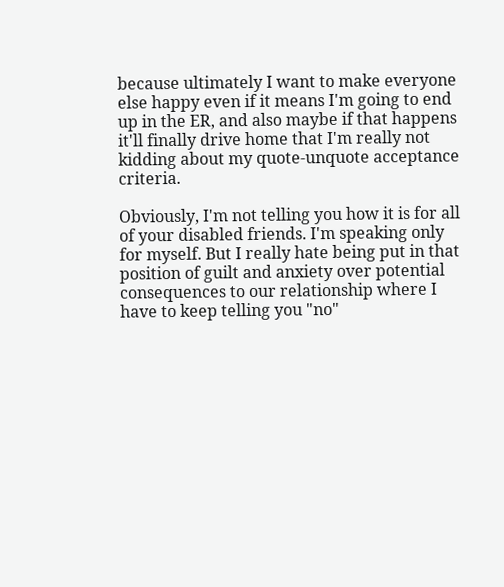because ultimately I want to make everyone else happy even if it means I'm going to end up in the ER, and also maybe if that happens it'll finally drive home that I'm really not kidding about my quote-unquote acceptance criteria.

Obviously, I'm not telling you how it is for all of your disabled friends. I'm speaking only for myself. But I really hate being put in that position of guilt and anxiety over potential consequences to our relationship where I have to keep telling you "no"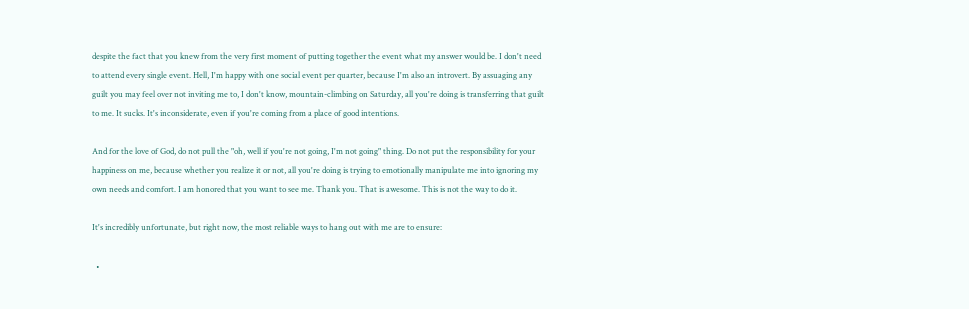despite the fact that you knew from the very first moment of putting together the event what my answer would be. I don't need to attend every single event. Hell, I'm happy with one social event per quarter, because I'm also an introvert. By assuaging any guilt you may feel over not inviting me to, I don't know, mountain-climbing on Saturday, all you're doing is transferring that guilt to me. It sucks. It's inconsiderate, even if you're coming from a place of good intentions.

And for the love of God, do not pull the "oh, well if you're not going, I'm not going" thing. Do not put the responsibility for your happiness on me, because whether you realize it or not, all you're doing is trying to emotionally manipulate me into ignoring my own needs and comfort. I am honored that you want to see me. Thank you. That is awesome. This is not the way to do it.

It's incredibly unfortunate, but right now, the most reliable ways to hang out with me are to ensure:

  •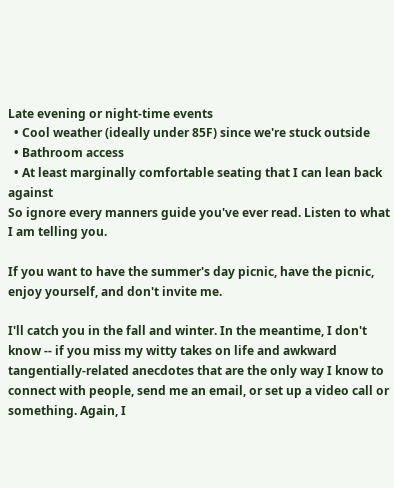Late evening or night-time events
  • Cool weather (ideally under 85F) since we're stuck outside
  • Bathroom access
  • At least marginally comfortable seating that I can lean back against
So ignore every manners guide you've ever read. Listen to what I am telling you.

If you want to have the summer's day picnic, have the picnic, enjoy yourself, and don't invite me.

I'll catch you in the fall and winter. In the meantime, I don't know -- if you miss my witty takes on life and awkward tangentially-related anecdotes that are the only way I know to connect with people, send me an email, or set up a video call or something. Again, I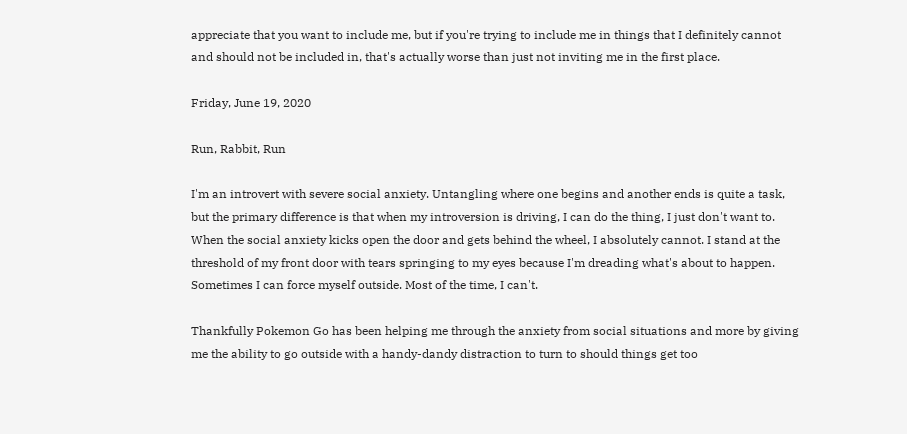appreciate that you want to include me, but if you're trying to include me in things that I definitely cannot and should not be included in, that's actually worse than just not inviting me in the first place.

Friday, June 19, 2020

Run, Rabbit, Run

I'm an introvert with severe social anxiety. Untangling where one begins and another ends is quite a task, but the primary difference is that when my introversion is driving, I can do the thing, I just don't want to. When the social anxiety kicks open the door and gets behind the wheel, I absolutely cannot. I stand at the threshold of my front door with tears springing to my eyes because I'm dreading what's about to happen. Sometimes I can force myself outside. Most of the time, I can't.

Thankfully Pokemon Go has been helping me through the anxiety from social situations and more by giving me the ability to go outside with a handy-dandy distraction to turn to should things get too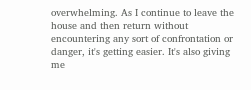overwhelming. As I continue to leave the house and then return without encountering any sort of confrontation or danger, it's getting easier. It's also giving me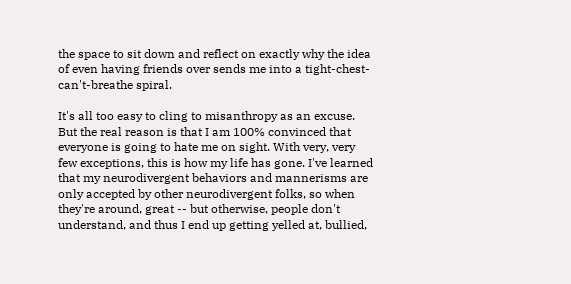the space to sit down and reflect on exactly why the idea of even having friends over sends me into a tight-chest-can't-breathe spiral.

It's all too easy to cling to misanthropy as an excuse. But the real reason is that I am 100% convinced that everyone is going to hate me on sight. With very, very few exceptions, this is how my life has gone. I've learned that my neurodivergent behaviors and mannerisms are only accepted by other neurodivergent folks, so when they're around, great -- but otherwise, people don't understand, and thus I end up getting yelled at, bullied,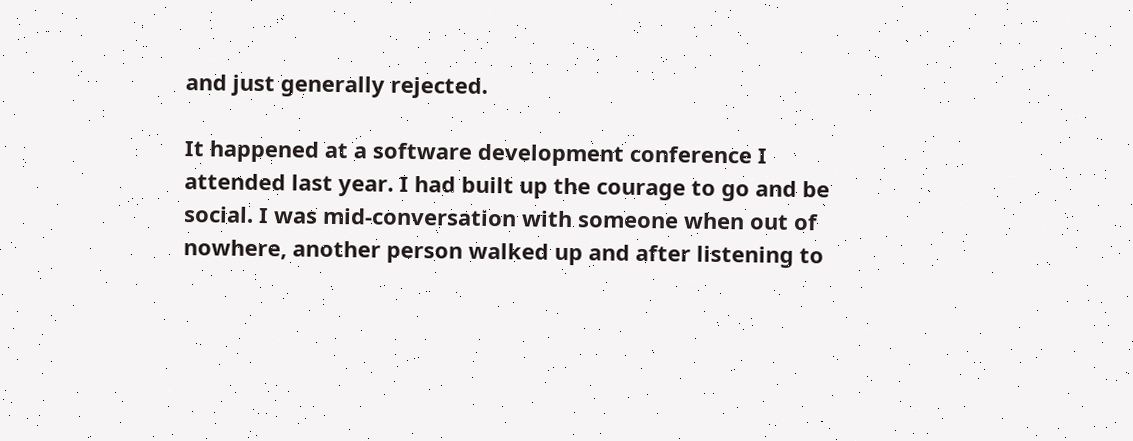and just generally rejected.

It happened at a software development conference I attended last year. I had built up the courage to go and be social. I was mid-conversation with someone when out of nowhere, another person walked up and after listening to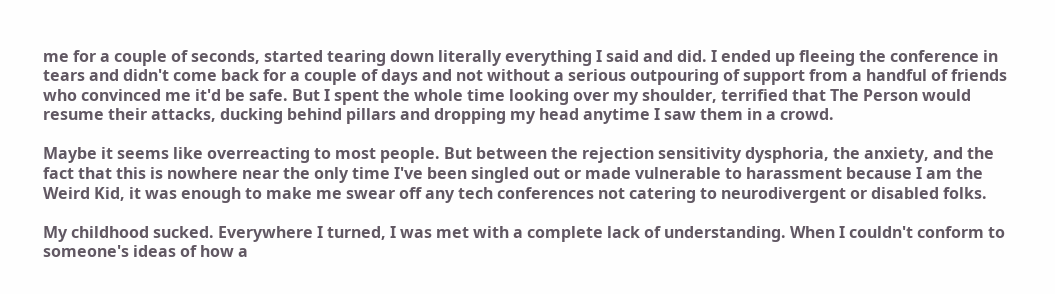me for a couple of seconds, started tearing down literally everything I said and did. I ended up fleeing the conference in tears and didn't come back for a couple of days and not without a serious outpouring of support from a handful of friends who convinced me it'd be safe. But I spent the whole time looking over my shoulder, terrified that The Person would resume their attacks, ducking behind pillars and dropping my head anytime I saw them in a crowd.

Maybe it seems like overreacting to most people. But between the rejection sensitivity dysphoria, the anxiety, and the fact that this is nowhere near the only time I've been singled out or made vulnerable to harassment because I am the Weird Kid, it was enough to make me swear off any tech conferences not catering to neurodivergent or disabled folks.

My childhood sucked. Everywhere I turned, I was met with a complete lack of understanding. When I couldn't conform to someone's ideas of how a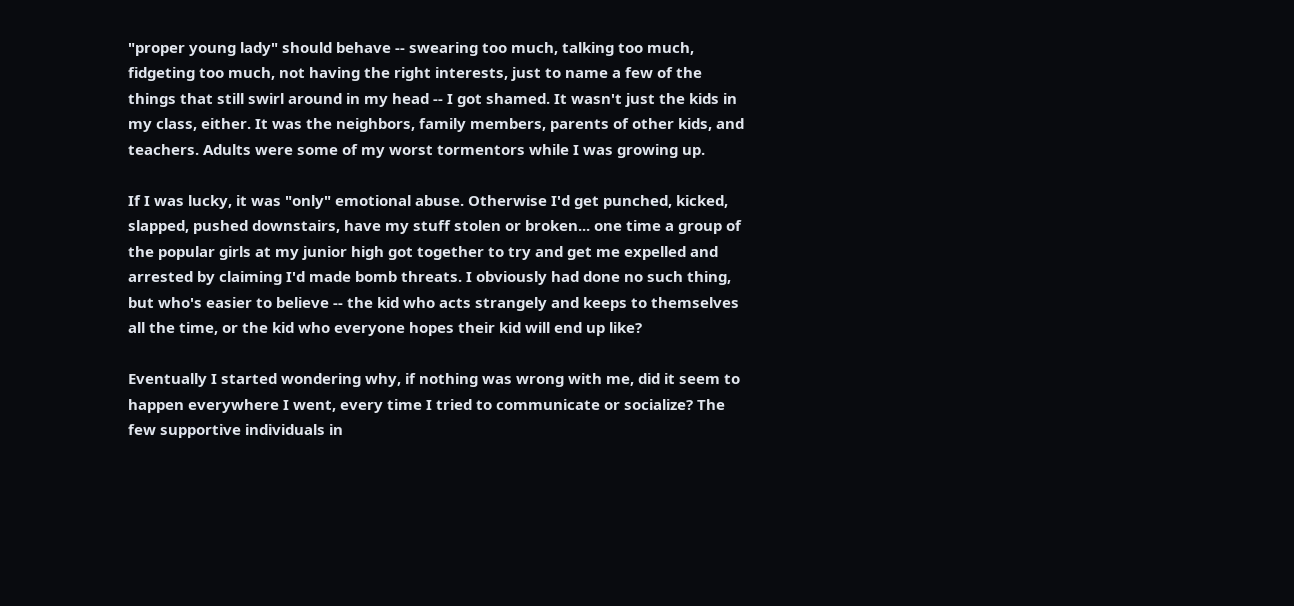"proper young lady" should behave -- swearing too much, talking too much, fidgeting too much, not having the right interests, just to name a few of the things that still swirl around in my head -- I got shamed. It wasn't just the kids in my class, either. It was the neighbors, family members, parents of other kids, and teachers. Adults were some of my worst tormentors while I was growing up.

If I was lucky, it was "only" emotional abuse. Otherwise I'd get punched, kicked, slapped, pushed downstairs, have my stuff stolen or broken... one time a group of the popular girls at my junior high got together to try and get me expelled and arrested by claiming I'd made bomb threats. I obviously had done no such thing, but who's easier to believe -- the kid who acts strangely and keeps to themselves all the time, or the kid who everyone hopes their kid will end up like?

Eventually I started wondering why, if nothing was wrong with me, did it seem to happen everywhere I went, every time I tried to communicate or socialize? The few supportive individuals in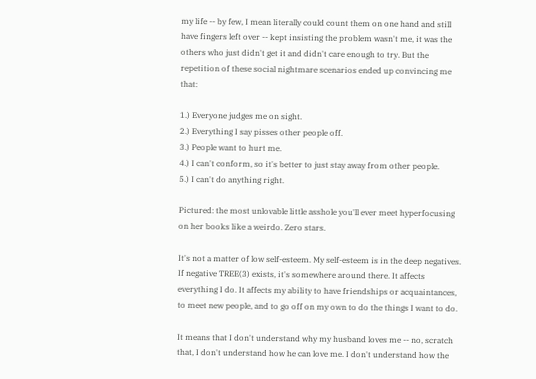my life -- by few, I mean literally could count them on one hand and still have fingers left over -- kept insisting the problem wasn't me, it was the others who just didn't get it and didn't care enough to try. But the repetition of these social nightmare scenarios ended up convincing me that:

1.) Everyone judges me on sight.
2.) Everything I say pisses other people off.
3.) People want to hurt me.
4.) I can't conform, so it's better to just stay away from other people.
5.) I can't do anything right.

Pictured: the most unlovable little asshole you'll ever meet hyperfocusing on her books like a weirdo. Zero stars.

It's not a matter of low self-esteem. My self-esteem is in the deep negatives. If negative TREE(3) exists, it's somewhere around there. It affects everything I do. It affects my ability to have friendships or acquaintances, to meet new people, and to go off on my own to do the things I want to do.

It means that I don't understand why my husband loves me -- no, scratch that, I don't understand how he can love me. I don't understand how the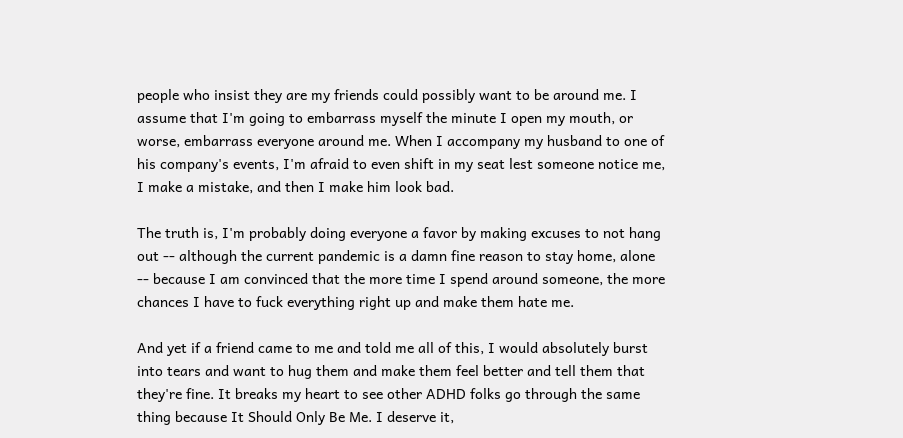people who insist they are my friends could possibly want to be around me. I assume that I'm going to embarrass myself the minute I open my mouth, or worse, embarrass everyone around me. When I accompany my husband to one of his company's events, I'm afraid to even shift in my seat lest someone notice me, I make a mistake, and then I make him look bad.

The truth is, I'm probably doing everyone a favor by making excuses to not hang out -- although the current pandemic is a damn fine reason to stay home, alone -- because I am convinced that the more time I spend around someone, the more chances I have to fuck everything right up and make them hate me.

And yet if a friend came to me and told me all of this, I would absolutely burst into tears and want to hug them and make them feel better and tell them that they're fine. It breaks my heart to see other ADHD folks go through the same thing because It Should Only Be Me. I deserve it,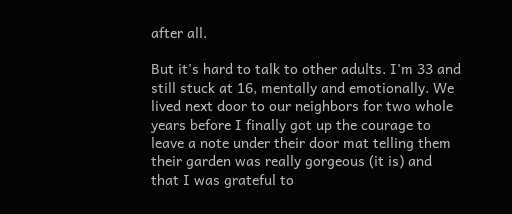after all.

But it's hard to talk to other adults. I'm 33 and still stuck at 16, mentally and emotionally. We lived next door to our neighbors for two whole years before I finally got up the courage to leave a note under their door mat telling them their garden was really gorgeous (it is) and that I was grateful to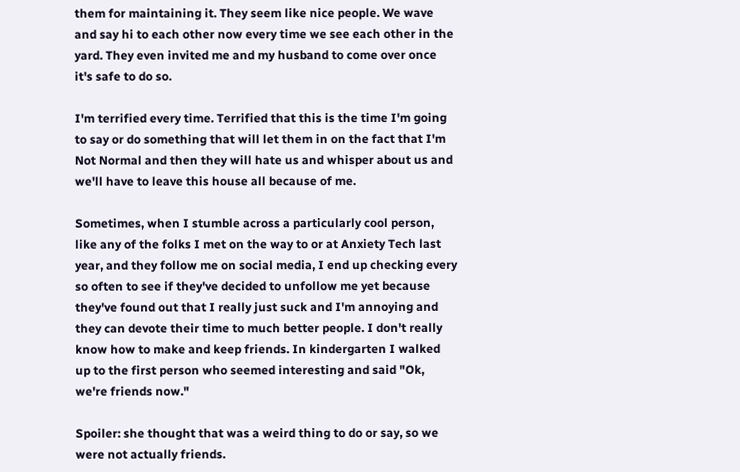them for maintaining it. They seem like nice people. We wave and say hi to each other now every time we see each other in the yard. They even invited me and my husband to come over once it's safe to do so.

I'm terrified every time. Terrified that this is the time I'm going to say or do something that will let them in on the fact that I'm Not Normal and then they will hate us and whisper about us and we'll have to leave this house all because of me.

Sometimes, when I stumble across a particularly cool person, like any of the folks I met on the way to or at Anxiety Tech last year, and they follow me on social media, I end up checking every so often to see if they've decided to unfollow me yet because they've found out that I really just suck and I'm annoying and they can devote their time to much better people. I don't really know how to make and keep friends. In kindergarten I walked up to the first person who seemed interesting and said "Ok, we're friends now."

Spoiler: she thought that was a weird thing to do or say, so we were not actually friends.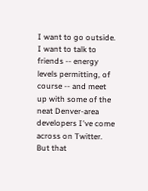I want to go outside. I want to talk to friends -- energy levels permitting, of course -- and meet up with some of the neat Denver-area developers I've come across on Twitter. But that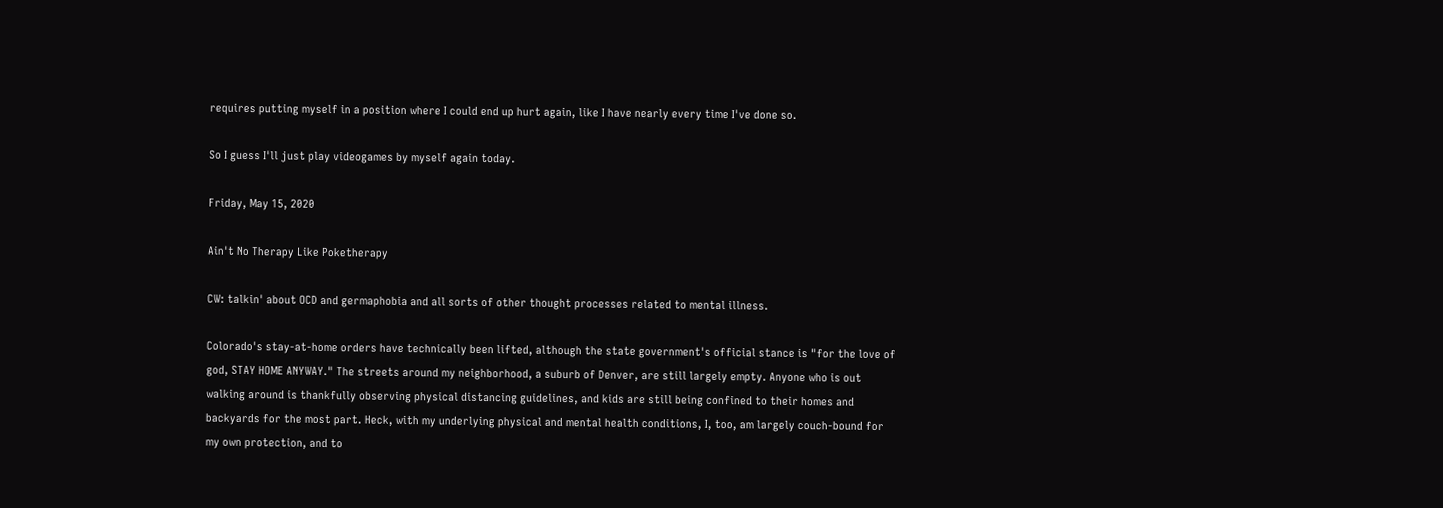requires putting myself in a position where I could end up hurt again, like I have nearly every time I've done so.

So I guess I'll just play videogames by myself again today.

Friday, May 15, 2020

Ain't No Therapy Like Poketherapy

CW: talkin' about OCD and germaphobia and all sorts of other thought processes related to mental illness.

Colorado's stay-at-home orders have technically been lifted, although the state government's official stance is "for the love of god, STAY HOME ANYWAY." The streets around my neighborhood, a suburb of Denver, are still largely empty. Anyone who is out walking around is thankfully observing physical distancing guidelines, and kids are still being confined to their homes and backyards for the most part. Heck, with my underlying physical and mental health conditions, I, too, am largely couch-bound for my own protection, and to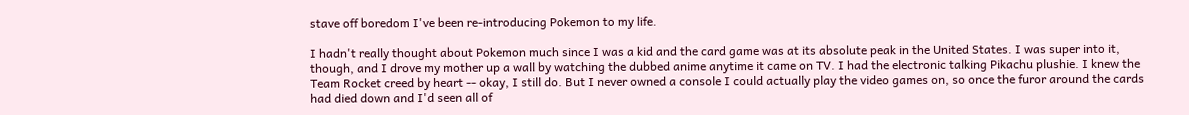stave off boredom I've been re-introducing Pokemon to my life.

I hadn't really thought about Pokemon much since I was a kid and the card game was at its absolute peak in the United States. I was super into it, though, and I drove my mother up a wall by watching the dubbed anime anytime it came on TV. I had the electronic talking Pikachu plushie. I knew the Team Rocket creed by heart -- okay, I still do. But I never owned a console I could actually play the video games on, so once the furor around the cards had died down and I'd seen all of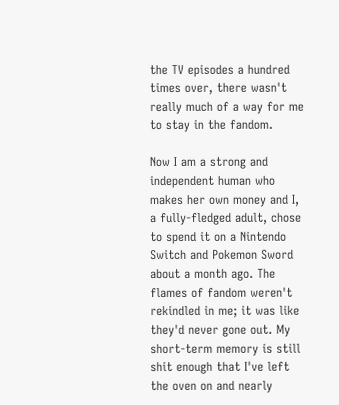the TV episodes a hundred times over, there wasn't really much of a way for me to stay in the fandom.

Now I am a strong and independent human who makes her own money and I, a fully-fledged adult, chose to spend it on a Nintendo Switch and Pokemon Sword about a month ago. The flames of fandom weren't rekindled in me; it was like they'd never gone out. My short-term memory is still shit enough that I've left the oven on and nearly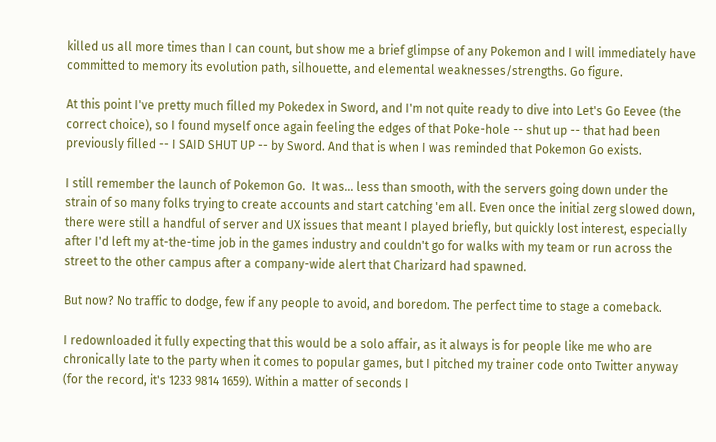killed us all more times than I can count, but show me a brief glimpse of any Pokemon and I will immediately have committed to memory its evolution path, silhouette, and elemental weaknesses/strengths. Go figure.

At this point I've pretty much filled my Pokedex in Sword, and I'm not quite ready to dive into Let's Go Eevee (the correct choice), so I found myself once again feeling the edges of that Poke-hole -- shut up -- that had been previously filled -- I SAID SHUT UP -- by Sword. And that is when I was reminded that Pokemon Go exists.

I still remember the launch of Pokemon Go.  It was... less than smooth, with the servers going down under the strain of so many folks trying to create accounts and start catching 'em all. Even once the initial zerg slowed down, there were still a handful of server and UX issues that meant I played briefly, but quickly lost interest, especially after I'd left my at-the-time job in the games industry and couldn't go for walks with my team or run across the street to the other campus after a company-wide alert that Charizard had spawned.

But now? No traffic to dodge, few if any people to avoid, and boredom. The perfect time to stage a comeback.

I redownloaded it fully expecting that this would be a solo affair, as it always is for people like me who are chronically late to the party when it comes to popular games, but I pitched my trainer code onto Twitter anyway (for the record, it's 1233 9814 1659). Within a matter of seconds I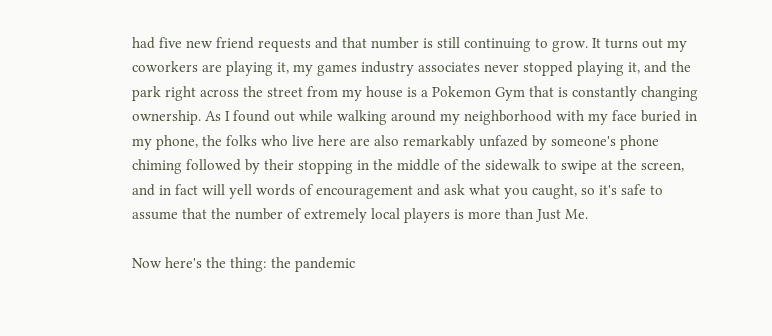had five new friend requests and that number is still continuing to grow. It turns out my coworkers are playing it, my games industry associates never stopped playing it, and the park right across the street from my house is a Pokemon Gym that is constantly changing ownership. As I found out while walking around my neighborhood with my face buried in my phone, the folks who live here are also remarkably unfazed by someone's phone chiming followed by their stopping in the middle of the sidewalk to swipe at the screen, and in fact will yell words of encouragement and ask what you caught, so it's safe to assume that the number of extremely local players is more than Just Me.

Now here's the thing: the pandemic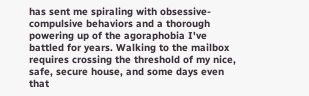has sent me spiraling with obsessive-compulsive behaviors and a thorough powering up of the agoraphobia I've battled for years. Walking to the mailbox requires crossing the threshold of my nice, safe, secure house, and some days even that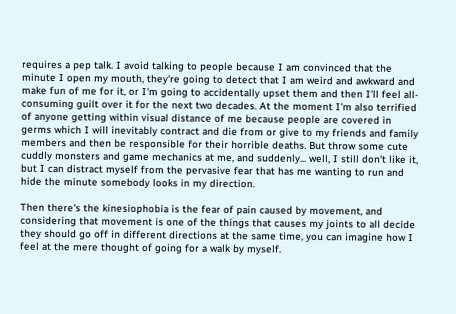requires a pep talk. I avoid talking to people because I am convinced that the minute I open my mouth, they're going to detect that I am weird and awkward and make fun of me for it, or I'm going to accidentally upset them and then I'll feel all-consuming guilt over it for the next two decades. At the moment I'm also terrified of anyone getting within visual distance of me because people are covered in germs which I will inevitably contract and die from or give to my friends and family members and then be responsible for their horrible deaths. But throw some cute cuddly monsters and game mechanics at me, and suddenly... well, I still don't like it, but I can distract myself from the pervasive fear that has me wanting to run and hide the minute somebody looks in my direction.

Then there's the kinesiophobia is the fear of pain caused by movement, and considering that movement is one of the things that causes my joints to all decide they should go off in different directions at the same time, you can imagine how I feel at the mere thought of going for a walk by myself.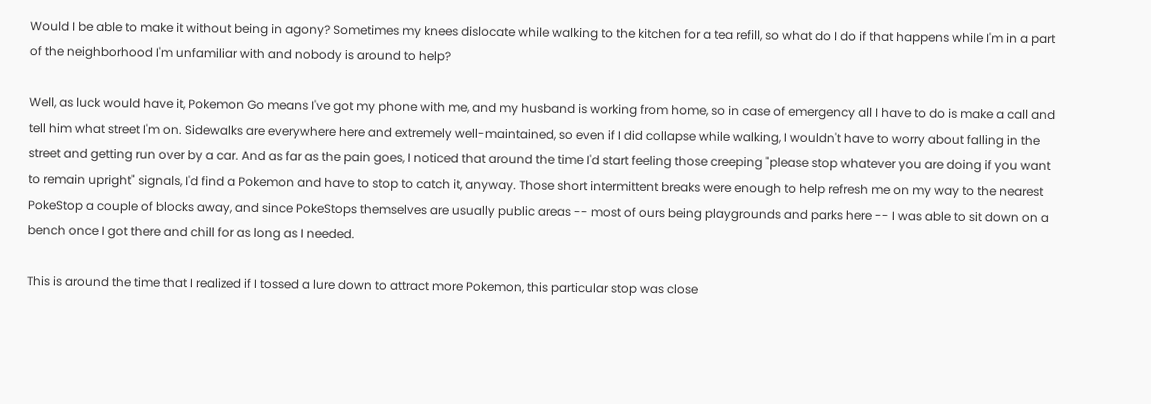Would I be able to make it without being in agony? Sometimes my knees dislocate while walking to the kitchen for a tea refill, so what do I do if that happens while I'm in a part of the neighborhood I'm unfamiliar with and nobody is around to help?

Well, as luck would have it, Pokemon Go means I've got my phone with me, and my husband is working from home, so in case of emergency all I have to do is make a call and tell him what street I'm on. Sidewalks are everywhere here and extremely well-maintained, so even if I did collapse while walking, I wouldn't have to worry about falling in the street and getting run over by a car. And as far as the pain goes, I noticed that around the time I'd start feeling those creeping "please stop whatever you are doing if you want to remain upright" signals, I'd find a Pokemon and have to stop to catch it, anyway. Those short intermittent breaks were enough to help refresh me on my way to the nearest PokeStop a couple of blocks away, and since PokeStops themselves are usually public areas -- most of ours being playgrounds and parks here -- I was able to sit down on a bench once I got there and chill for as long as I needed.

This is around the time that I realized if I tossed a lure down to attract more Pokemon, this particular stop was close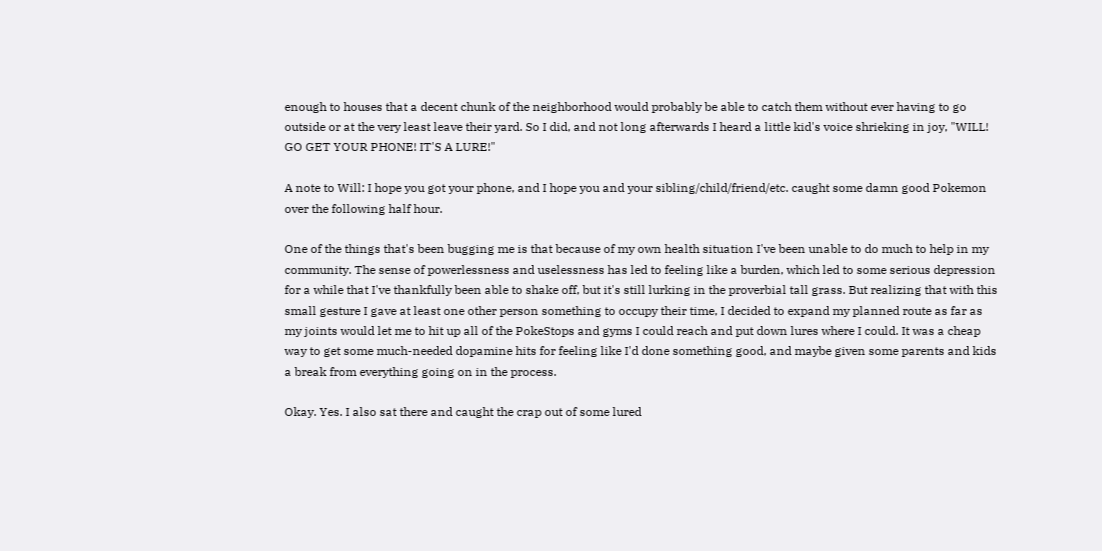enough to houses that a decent chunk of the neighborhood would probably be able to catch them without ever having to go outside or at the very least leave their yard. So I did, and not long afterwards I heard a little kid's voice shrieking in joy, "WILL! GO GET YOUR PHONE! IT'S A LURE!"

A note to Will: I hope you got your phone, and I hope you and your sibling/child/friend/etc. caught some damn good Pokemon over the following half hour.

One of the things that's been bugging me is that because of my own health situation I've been unable to do much to help in my community. The sense of powerlessness and uselessness has led to feeling like a burden, which led to some serious depression for a while that I've thankfully been able to shake off, but it's still lurking in the proverbial tall grass. But realizing that with this small gesture I gave at least one other person something to occupy their time, I decided to expand my planned route as far as my joints would let me to hit up all of the PokeStops and gyms I could reach and put down lures where I could. It was a cheap way to get some much-needed dopamine hits for feeling like I'd done something good, and maybe given some parents and kids a break from everything going on in the process.

Okay. Yes. I also sat there and caught the crap out of some lured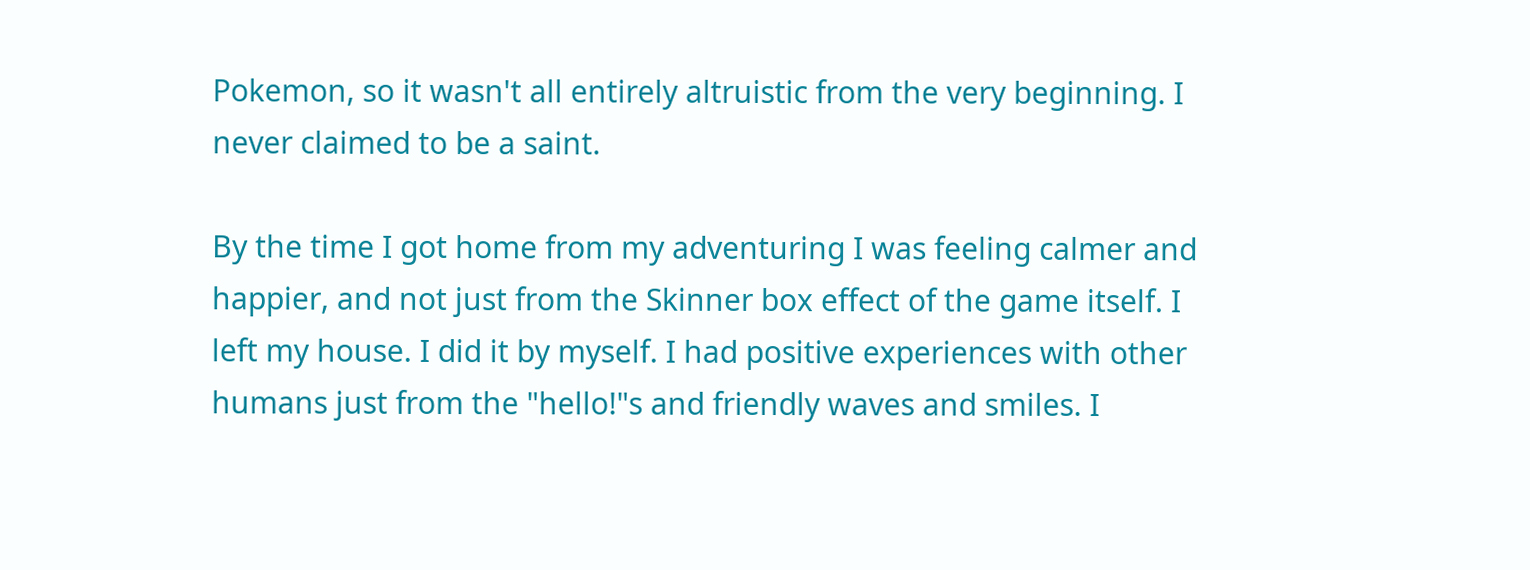Pokemon, so it wasn't all entirely altruistic from the very beginning. I never claimed to be a saint.

By the time I got home from my adventuring I was feeling calmer and happier, and not just from the Skinner box effect of the game itself. I left my house. I did it by myself. I had positive experiences with other humans just from the "hello!"s and friendly waves and smiles. I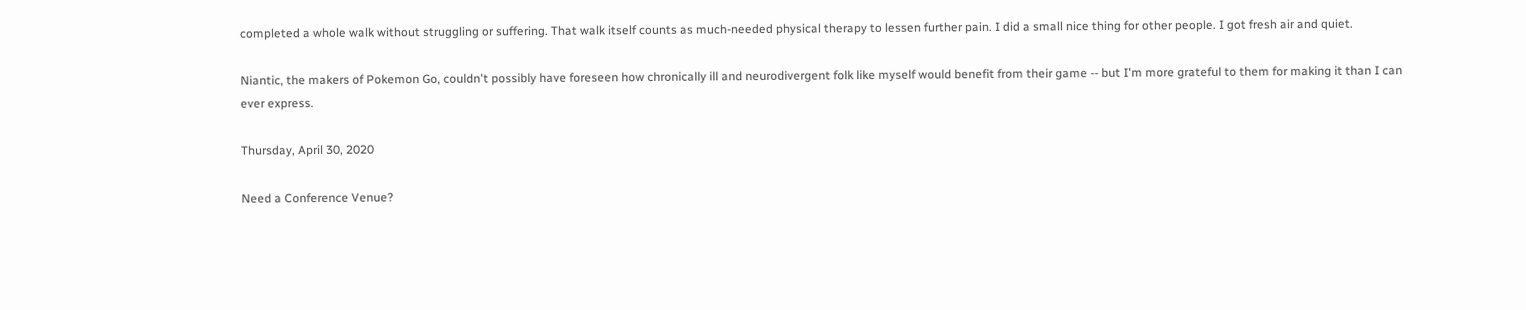completed a whole walk without struggling or suffering. That walk itself counts as much-needed physical therapy to lessen further pain. I did a small nice thing for other people. I got fresh air and quiet.

Niantic, the makers of Pokemon Go, couldn't possibly have foreseen how chronically ill and neurodivergent folk like myself would benefit from their game -- but I'm more grateful to them for making it than I can ever express.

Thursday, April 30, 2020

Need a Conference Venue?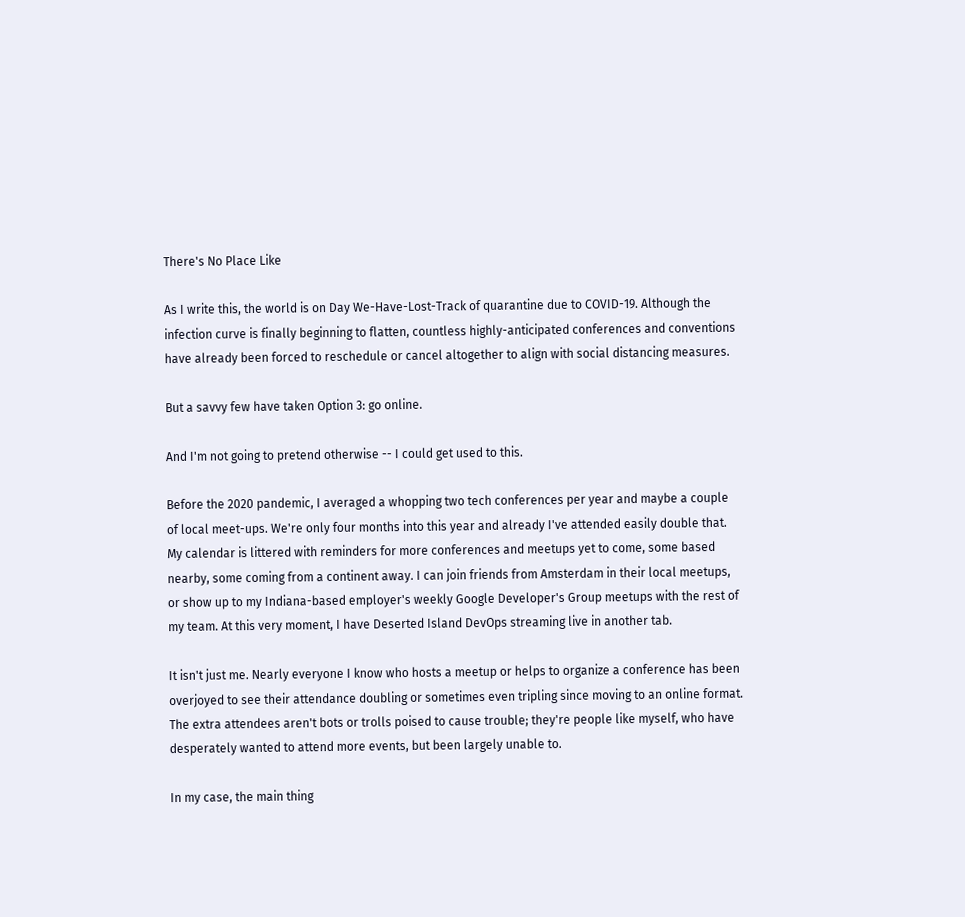There's No Place Like

As I write this, the world is on Day We-Have-Lost-Track of quarantine due to COVID-19. Although the infection curve is finally beginning to flatten, countless highly-anticipated conferences and conventions have already been forced to reschedule or cancel altogether to align with social distancing measures.

But a savvy few have taken Option 3: go online.

And I'm not going to pretend otherwise -- I could get used to this.

Before the 2020 pandemic, I averaged a whopping two tech conferences per year and maybe a couple of local meet-ups. We're only four months into this year and already I've attended easily double that. My calendar is littered with reminders for more conferences and meetups yet to come, some based nearby, some coming from a continent away. I can join friends from Amsterdam in their local meetups, or show up to my Indiana-based employer's weekly Google Developer's Group meetups with the rest of my team. At this very moment, I have Deserted Island DevOps streaming live in another tab.

It isn't just me. Nearly everyone I know who hosts a meetup or helps to organize a conference has been overjoyed to see their attendance doubling or sometimes even tripling since moving to an online format. The extra attendees aren't bots or trolls poised to cause trouble; they're people like myself, who have desperately wanted to attend more events, but been largely unable to.

In my case, the main thing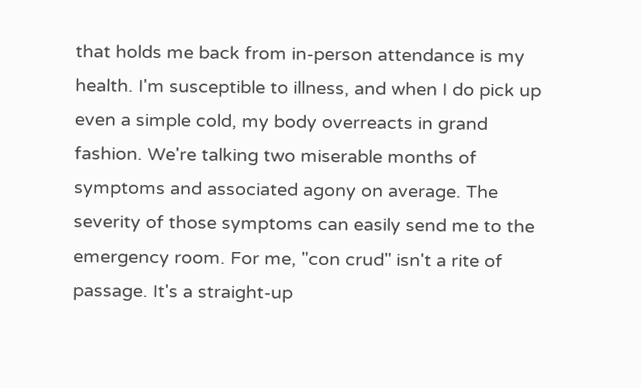that holds me back from in-person attendance is my health. I'm susceptible to illness, and when I do pick up even a simple cold, my body overreacts in grand fashion. We're talking two miserable months of symptoms and associated agony on average. The severity of those symptoms can easily send me to the emergency room. For me, "con crud" isn't a rite of passage. It's a straight-up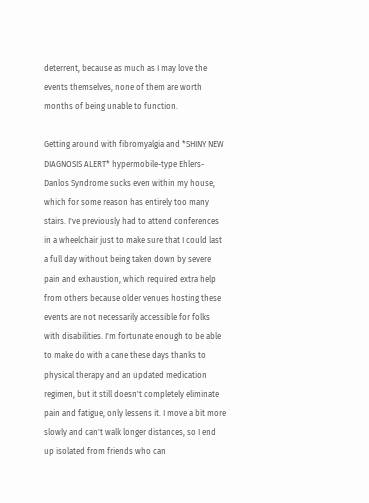deterrent, because as much as I may love the events themselves, none of them are worth months of being unable to function.

Getting around with fibromyalgia and *SHINY NEW DIAGNOSIS ALERT* hypermobile-type Ehlers-Danlos Syndrome sucks even within my house, which for some reason has entirely too many stairs. I've previously had to attend conferences in a wheelchair just to make sure that I could last a full day without being taken down by severe pain and exhaustion, which required extra help from others because older venues hosting these events are not necessarily accessible for folks with disabilities. I'm fortunate enough to be able to make do with a cane these days thanks to physical therapy and an updated medication regimen, but it still doesn't completely eliminate pain and fatigue, only lessens it. I move a bit more slowly and can't walk longer distances, so I end up isolated from friends who can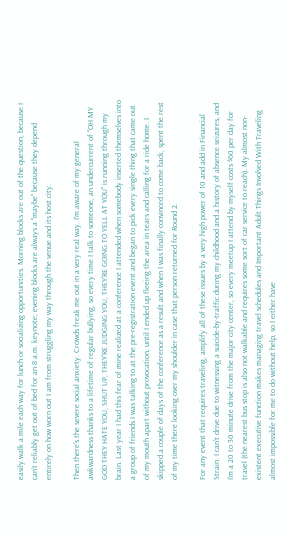easily walk a mile each way for lunch or socializing opportunities. Morning blocks are out of the question, because I can't reliably get out of bed for an 8 a.m. keynote; evening blocks are always a "maybe" because they depend entirely on how worn out I am from struggling my way through the venue and its host city.

Then there's the severe social anxiety. Crowds freak me out in a very real way. I'm aware of my general awkwardness thanks to a lifetime of regular bullying, so every time I talk to someone, an undercurrent of "OH MY GOD THEY HATE YOU, SHUT UP, THEY'RE JUDGING YOU, THEY'RE GOING TO YELL AT YOU" is running through my brain. Last year I had this fear of mine realized at a conference I attended when somebody inserted themselves into a group of friends I was talking to at the pre-registration event and began to pick every single thing that came out of my mouth apart without provocation, until I ended up fleeing the area in tears and calling for a ride home. I skipped a couple of days of the conference as a result and when I was finally convinced to come back, spent the rest of my time there looking over my shoulder in case that person returned for Round 2.

For any event that requires traveling, amplify all of these issues by a very high power of 10 and add in Financial Strain. I can't drive due to witnessing a suicide-by-traffic during my childhood and a history of absence seizures, and I'm a 20 to 30 minute drive from the major city center, so every meetup I attend by myself costs $60 per day for travel (the nearest bus stop is also not walkable and requires some sort of car service to reach). My almost non-existent executive function makes managing travel schedules and Important Adult Things Involved With Traveling almost impossible for me to do without help, so I either have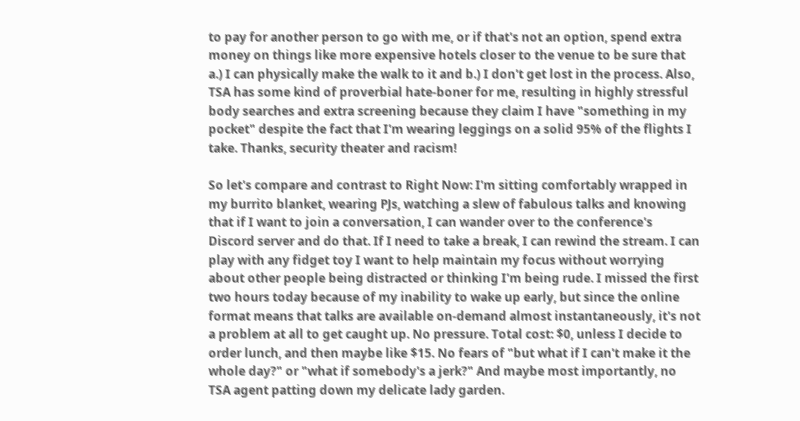to pay for another person to go with me, or if that's not an option, spend extra money on things like more expensive hotels closer to the venue to be sure that a.) I can physically make the walk to it and b.) I don't get lost in the process. Also, TSA has some kind of proverbial hate-boner for me, resulting in highly stressful body searches and extra screening because they claim I have "something in my pocket" despite the fact that I'm wearing leggings on a solid 95% of the flights I take. Thanks, security theater and racism!

So let's compare and contrast to Right Now: I'm sitting comfortably wrapped in my burrito blanket, wearing PJs, watching a slew of fabulous talks and knowing that if I want to join a conversation, I can wander over to the conference's Discord server and do that. If I need to take a break, I can rewind the stream. I can play with any fidget toy I want to help maintain my focus without worrying about other people being distracted or thinking I'm being rude. I missed the first two hours today because of my inability to wake up early, but since the online format means that talks are available on-demand almost instantaneously, it's not a problem at all to get caught up. No pressure. Total cost: $0, unless I decide to order lunch, and then maybe like $15. No fears of "but what if I can't make it the whole day?" or "what if somebody's a jerk?" And maybe most importantly, no TSA agent patting down my delicate lady garden.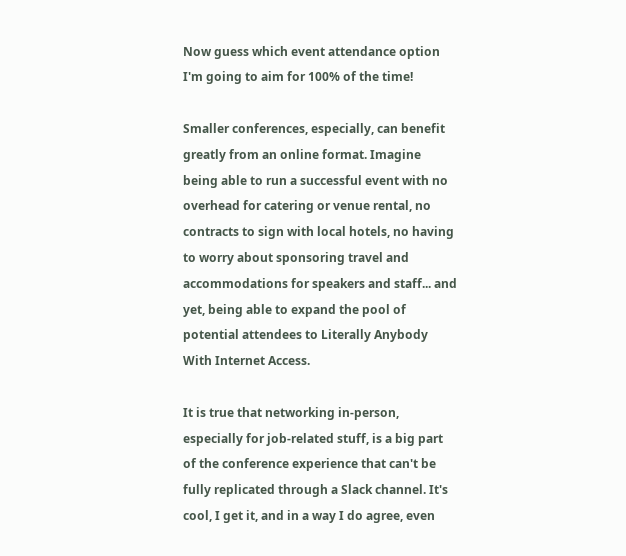Now guess which event attendance option I'm going to aim for 100% of the time!

Smaller conferences, especially, can benefit greatly from an online format. Imagine being able to run a successful event with no overhead for catering or venue rental, no contracts to sign with local hotels, no having to worry about sponsoring travel and accommodations for speakers and staff... and yet, being able to expand the pool of potential attendees to Literally Anybody With Internet Access.

It is true that networking in-person, especially for job-related stuff, is a big part of the conference experience that can't be fully replicated through a Slack channel. It's cool, I get it, and in a way I do agree, even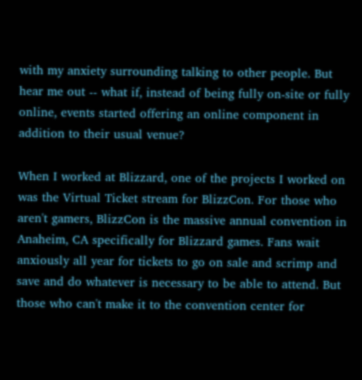with my anxiety surrounding talking to other people. But hear me out -- what if, instead of being fully on-site or fully online, events started offering an online component in addition to their usual venue?

When I worked at Blizzard, one of the projects I worked on was the Virtual Ticket stream for BlizzCon. For those who aren't gamers, BlizzCon is the massive annual convention in Anaheim, CA specifically for Blizzard games. Fans wait anxiously all year for tickets to go on sale and scrimp and save and do whatever is necessary to be able to attend. But those who can't make it to the convention center for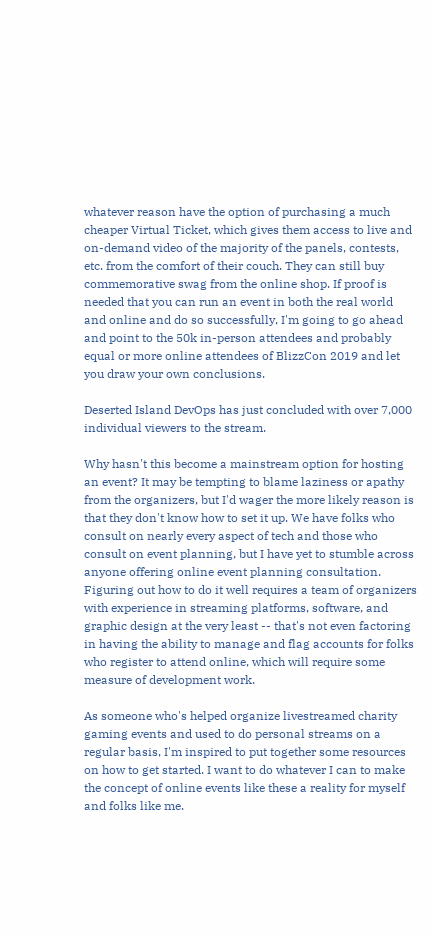whatever reason have the option of purchasing a much cheaper Virtual Ticket, which gives them access to live and on-demand video of the majority of the panels, contests, etc. from the comfort of their couch. They can still buy commemorative swag from the online shop. If proof is needed that you can run an event in both the real world and online and do so successfully, I'm going to go ahead and point to the 50k in-person attendees and probably equal or more online attendees of BlizzCon 2019 and let you draw your own conclusions.

Deserted Island DevOps has just concluded with over 7,000 individual viewers to the stream.

Why hasn't this become a mainstream option for hosting an event? It may be tempting to blame laziness or apathy from the organizers, but I'd wager the more likely reason is that they don't know how to set it up. We have folks who consult on nearly every aspect of tech and those who consult on event planning, but I have yet to stumble across anyone offering online event planning consultation. Figuring out how to do it well requires a team of organizers with experience in streaming platforms, software, and graphic design at the very least -- that's not even factoring in having the ability to manage and flag accounts for folks who register to attend online, which will require some measure of development work.

As someone who's helped organize livestreamed charity gaming events and used to do personal streams on a regular basis, I'm inspired to put together some resources on how to get started. I want to do whatever I can to make the concept of online events like these a reality for myself and folks like me.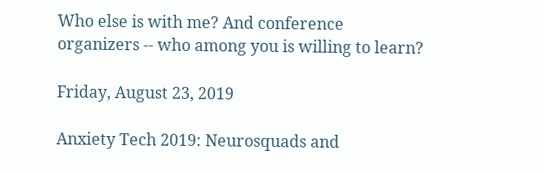Who else is with me? And conference organizers -- who among you is willing to learn?

Friday, August 23, 2019

Anxiety Tech 2019: Neurosquads and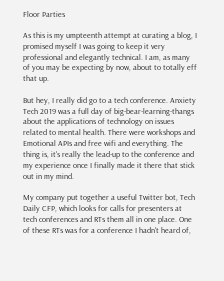Floor Parties

As this is my umpteenth attempt at curating a blog, I promised myself I was going to keep it very professional and elegantly technical. I am, as many of you may be expecting by now, about to totally eff that up.

But hey, I really did go to a tech conference. Anxiety Tech 2019 was a full day of big-bear-learning-thangs about the applications of technology on issues related to mental health. There were workshops and Emotional APIs and free wifi and everything. The thing is, it's really the lead-up to the conference and my experience once I finally made it there that stick out in my mind.

My company put together a useful Twitter bot, Tech Daily CFP, which looks for calls for presenters at tech conferences and RTs them all in one place. One of these RTs was for a conference I hadn't heard of,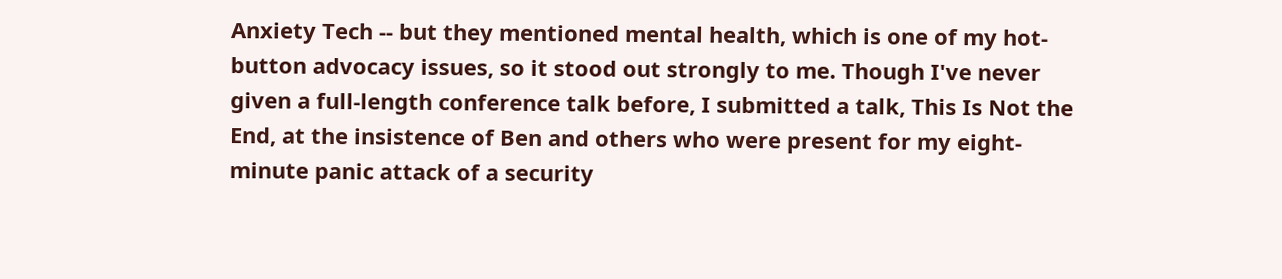Anxiety Tech -- but they mentioned mental health, which is one of my hot-button advocacy issues, so it stood out strongly to me. Though I've never given a full-length conference talk before, I submitted a talk, This Is Not the End, at the insistence of Ben and others who were present for my eight-minute panic attack of a security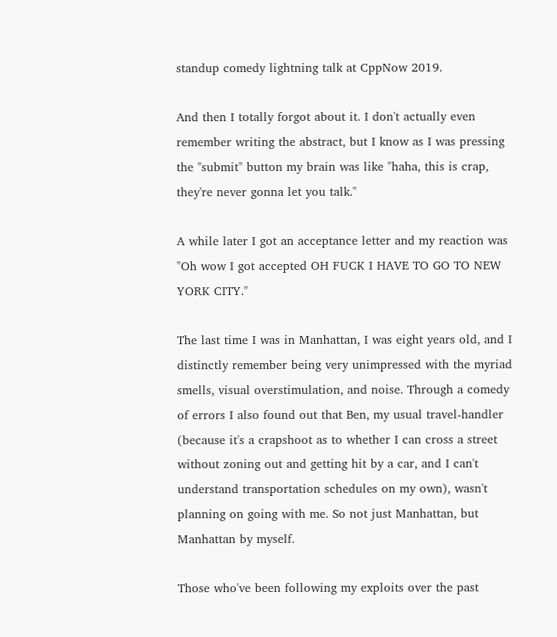standup comedy lightning talk at CppNow 2019.

And then I totally forgot about it. I don't actually even remember writing the abstract, but I know as I was pressing the "submit" button my brain was like "haha, this is crap, they're never gonna let you talk."

A while later I got an acceptance letter and my reaction was "Oh wow I got accepted OH FUCK I HAVE TO GO TO NEW YORK CITY."

The last time I was in Manhattan, I was eight years old, and I distinctly remember being very unimpressed with the myriad smells, visual overstimulation, and noise. Through a comedy of errors I also found out that Ben, my usual travel-handler (because it's a crapshoot as to whether I can cross a street without zoning out and getting hit by a car, and I can't understand transportation schedules on my own), wasn't planning on going with me. So not just Manhattan, but Manhattan by myself.

Those who've been following my exploits over the past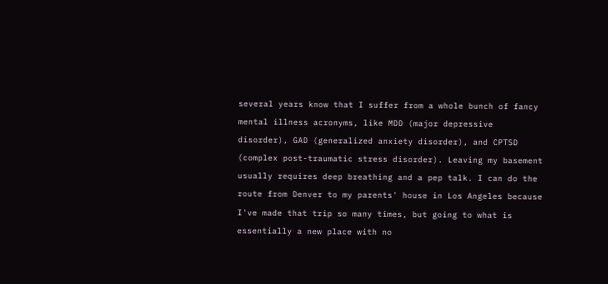several years know that I suffer from a whole bunch of fancy mental illness acronyms, like MDD (major depressive disorder), GAD (generalized anxiety disorder), and CPTSD (complex post-traumatic stress disorder). Leaving my basement usually requires deep breathing and a pep talk. I can do the route from Denver to my parents' house in Los Angeles because I've made that trip so many times, but going to what is essentially a new place with no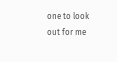one to look out for me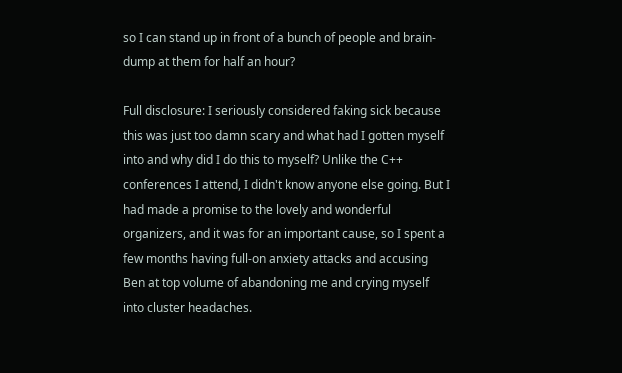so I can stand up in front of a bunch of people and brain-dump at them for half an hour?

Full disclosure: I seriously considered faking sick because this was just too damn scary and what had I gotten myself into and why did I do this to myself? Unlike the C++ conferences I attend, I didn't know anyone else going. But I had made a promise to the lovely and wonderful organizers, and it was for an important cause, so I spent a few months having full-on anxiety attacks and accusing Ben at top volume of abandoning me and crying myself into cluster headaches.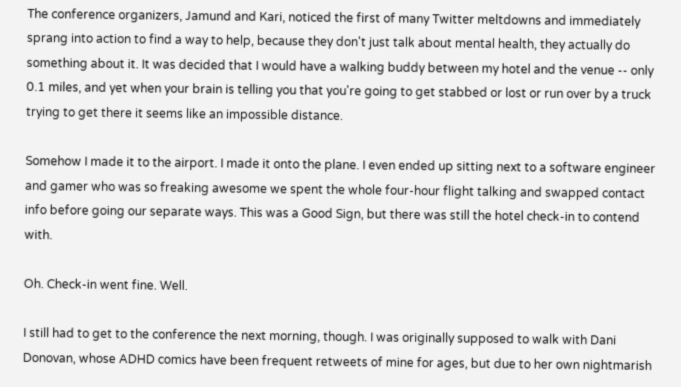The conference organizers, Jamund and Kari, noticed the first of many Twitter meltdowns and immediately sprang into action to find a way to help, because they don't just talk about mental health, they actually do something about it. It was decided that I would have a walking buddy between my hotel and the venue -- only 0.1 miles, and yet when your brain is telling you that you're going to get stabbed or lost or run over by a truck trying to get there it seems like an impossible distance.

Somehow I made it to the airport. I made it onto the plane. I even ended up sitting next to a software engineer and gamer who was so freaking awesome we spent the whole four-hour flight talking and swapped contact info before going our separate ways. This was a Good Sign, but there was still the hotel check-in to contend with.

Oh. Check-in went fine. Well.

I still had to get to the conference the next morning, though. I was originally supposed to walk with Dani Donovan, whose ADHD comics have been frequent retweets of mine for ages, but due to her own nightmarish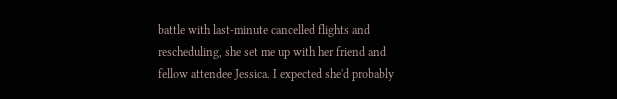battle with last-minute cancelled flights and rescheduling, she set me up with her friend and fellow attendee Jessica. I expected she'd probably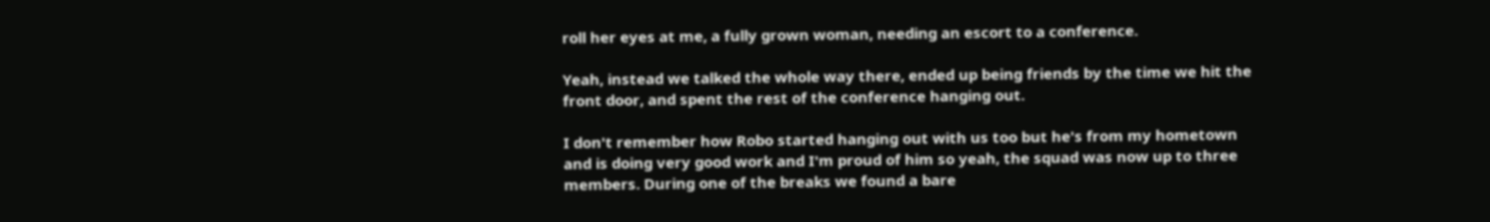roll her eyes at me, a fully grown woman, needing an escort to a conference.

Yeah, instead we talked the whole way there, ended up being friends by the time we hit the front door, and spent the rest of the conference hanging out.

I don't remember how Robo started hanging out with us too but he's from my hometown and is doing very good work and I'm proud of him so yeah, the squad was now up to three members. During one of the breaks we found a bare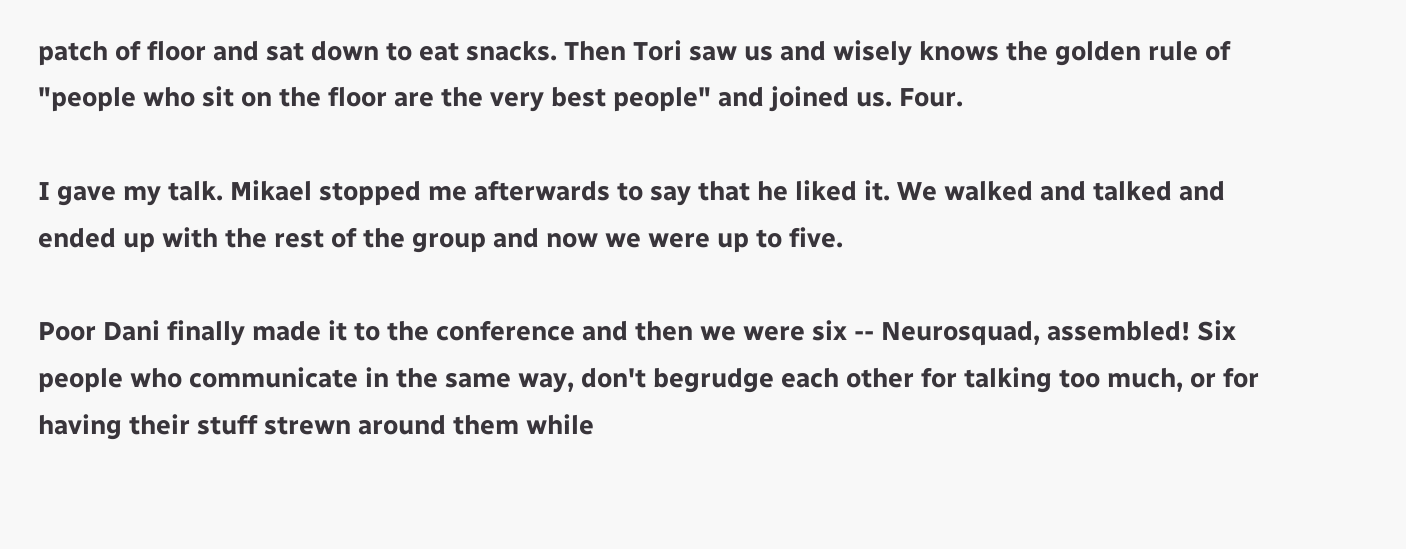patch of floor and sat down to eat snacks. Then Tori saw us and wisely knows the golden rule of "people who sit on the floor are the very best people" and joined us. Four.

I gave my talk. Mikael stopped me afterwards to say that he liked it. We walked and talked and ended up with the rest of the group and now we were up to five.

Poor Dani finally made it to the conference and then we were six -- Neurosquad, assembled! Six people who communicate in the same way, don't begrudge each other for talking too much, or for having their stuff strewn around them while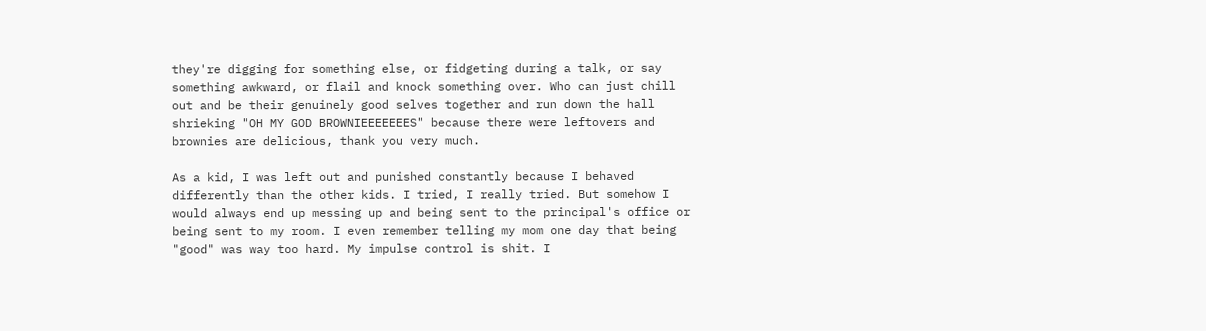they're digging for something else, or fidgeting during a talk, or say something awkward, or flail and knock something over. Who can just chill out and be their genuinely good selves together and run down the hall shrieking "OH MY GOD BROWNIEEEEEEES" because there were leftovers and brownies are delicious, thank you very much.

As a kid, I was left out and punished constantly because I behaved differently than the other kids. I tried, I really tried. But somehow I would always end up messing up and being sent to the principal's office or being sent to my room. I even remember telling my mom one day that being "good" was way too hard. My impulse control is shit. I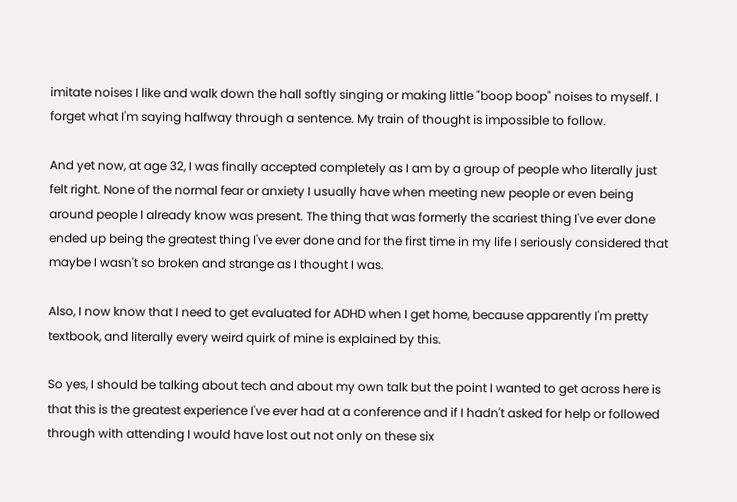imitate noises I like and walk down the hall softly singing or making little "boop boop" noises to myself. I forget what I'm saying halfway through a sentence. My train of thought is impossible to follow.

And yet now, at age 32, I was finally accepted completely as I am by a group of people who literally just felt right. None of the normal fear or anxiety I usually have when meeting new people or even being around people I already know was present. The thing that was formerly the scariest thing I've ever done ended up being the greatest thing I've ever done and for the first time in my life I seriously considered that maybe I wasn't so broken and strange as I thought I was.

Also, I now know that I need to get evaluated for ADHD when I get home, because apparently I'm pretty textbook, and literally every weird quirk of mine is explained by this.

So yes, I should be talking about tech and about my own talk but the point I wanted to get across here is that this is the greatest experience I've ever had at a conference and if I hadn't asked for help or followed through with attending I would have lost out not only on these six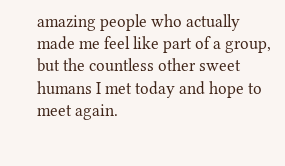amazing people who actually made me feel like part of a group, but the countless other sweet humans I met today and hope to meet again.